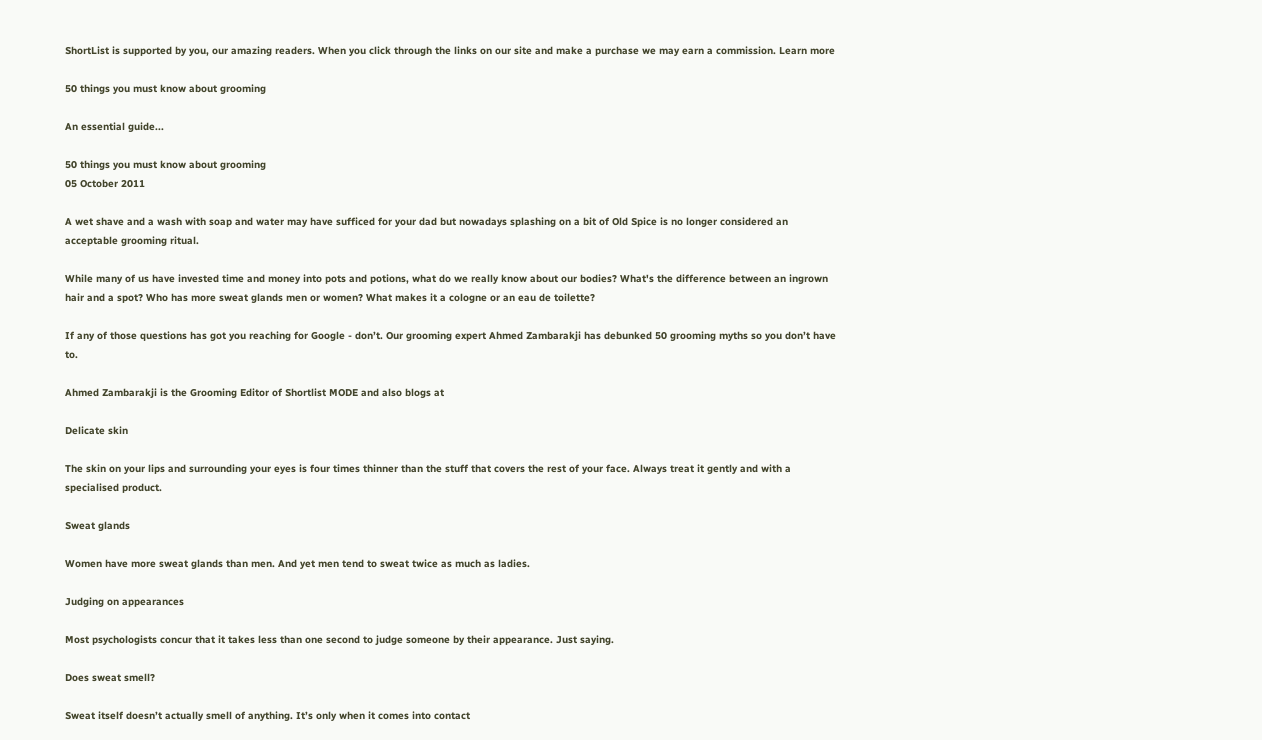ShortList is supported by you, our amazing readers. When you click through the links on our site and make a purchase we may earn a commission. Learn more

50 things you must know about grooming

An essential guide...

50 things you must know about grooming
05 October 2011

A wet shave and a wash with soap and water may have sufficed for your dad but nowadays splashing on a bit of Old Spice is no longer considered an acceptable grooming ritual.

While many of us have invested time and money into pots and potions, what do we really know about our bodies? What's the difference between an ingrown hair and a spot? Who has more sweat glands men or women? What makes it a cologne or an eau de toilette?

If any of those questions has got you reaching for Google - don’t. Our grooming expert Ahmed Zambarakji has debunked 50 grooming myths so you don’t have to.

Ahmed Zambarakji is the Grooming Editor of Shortlist MODE and also blogs at

Delicate skin

The skin on your lips and surrounding your eyes is four times thinner than the stuff that covers the rest of your face. Always treat it gently and with a specialised product.

Sweat glands

Women have more sweat glands than men. And yet men tend to sweat twice as much as ladies.

Judging on appearances

Most psychologists concur that it takes less than one second to judge someone by their appearance. Just saying.

Does sweat smell?

Sweat itself doesn’t actually smell of anything. It’s only when it comes into contact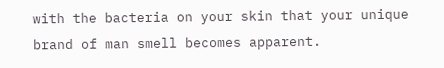with the bacteria on your skin that your unique brand of man smell becomes apparent.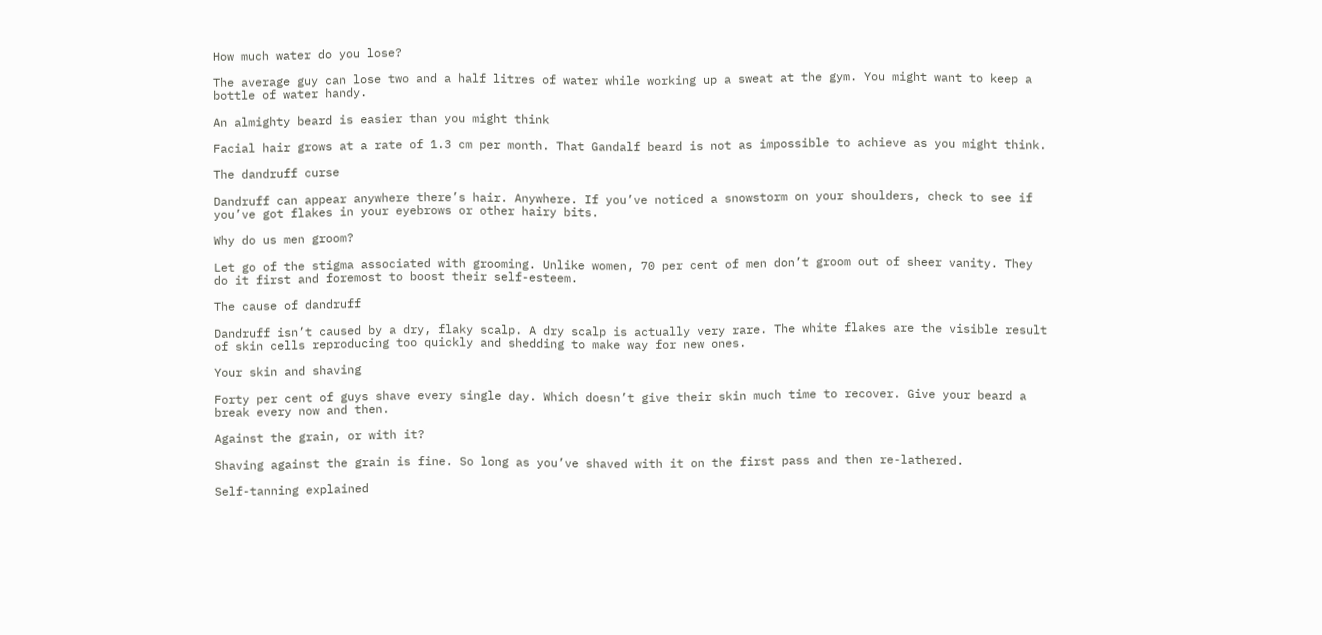How much water do you lose?

The average guy can lose two and a half litres of water while working up a sweat at the gym. You might want to keep a bottle of water handy.

An almighty beard is easier than you might think

Facial hair grows at a rate of 1.3 cm per month. That Gandalf beard is not as impossible to achieve as you might think.

The dandruff curse

Dandruff can appear anywhere there’s hair. Anywhere. If you’ve noticed a snowstorm on your shoulders, check to see if you’ve got flakes in your eyebrows or other hairy bits.

Why do us men groom?

Let go of the stigma associated with grooming. Unlike women, 70 per cent of men don’t groom out of sheer vanity. They do it first and foremost to boost their self-esteem.

The cause of dandruff

Dandruff isn’t caused by a dry, flaky scalp. A dry scalp is actually very rare. The white flakes are the visible result of skin cells reproducing too quickly and shedding to make way for new ones.

Your skin and shaving

Forty per cent of guys shave every single day. Which doesn’t give their skin much time to recover. Give your beard a break every now and then.

Against the grain, or with it?

Shaving against the grain is fine. So long as you’ve shaved with it on the first pass and then re-lathered.

Self-tanning explained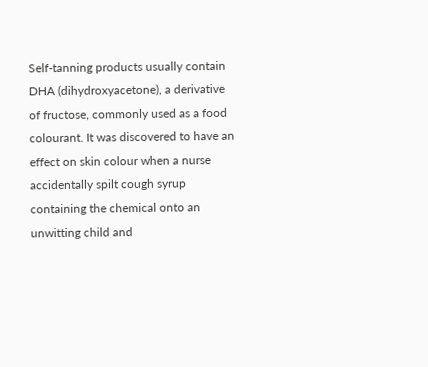Self-tanning products usually contain DHA (dihydroxyacetone), a derivative of fructose, commonly used as a food colourant. It was discovered to have an effect on skin colour when a nurse accidentally spilt cough syrup containing the chemical onto an unwitting child and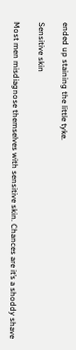ended up staining the little tyke.

Sensitive skin

Most men misdiagnose themselves with sensitive skin. Chances are it’s a shoddy shave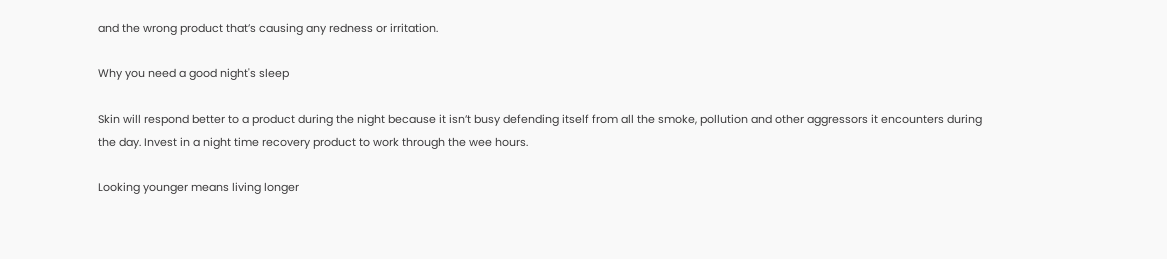and the wrong product that’s causing any redness or irritation.

Why you need a good night's sleep

Skin will respond better to a product during the night because it isn’t busy defending itself from all the smoke, pollution and other aggressors it encounters during the day. Invest in a night time recovery product to work through the wee hours.

Looking younger means living longer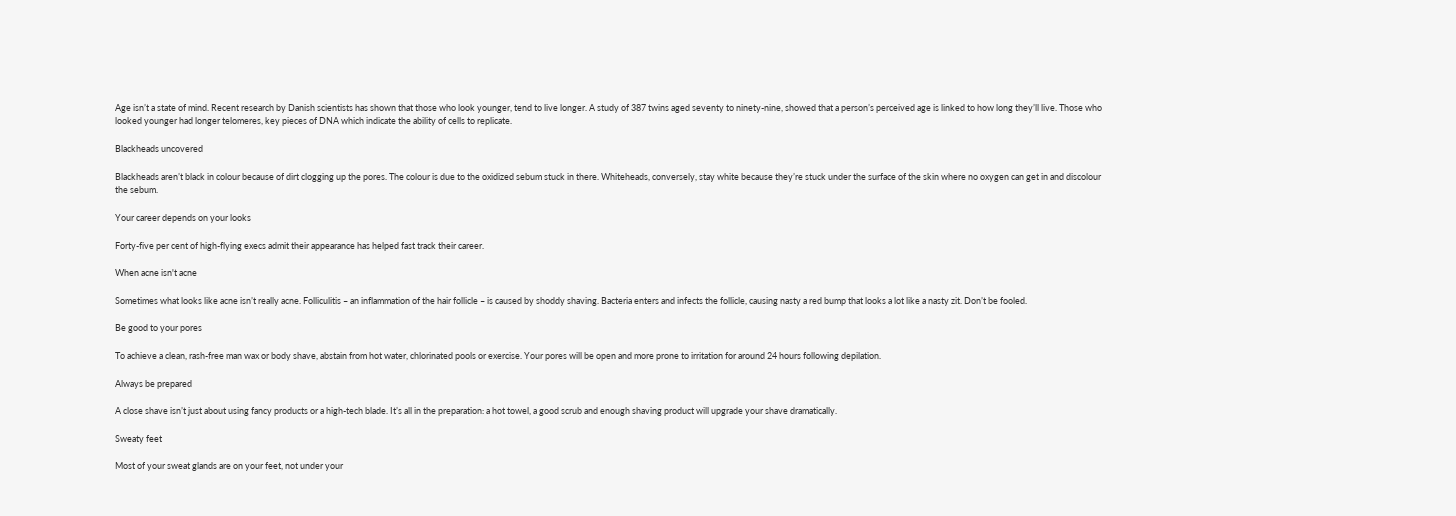Age isn’t a state of mind. Recent research by Danish scientists has shown that those who look younger, tend to live longer. A study of 387 twins aged seventy to ninety-nine, showed that a person’s perceived age is linked to how long they’ll live. Those who looked younger had longer telomeres, key pieces of DNA which indicate the ability of cells to replicate.

Blackheads uncovered

Blackheads aren’t black in colour because of dirt clogging up the pores. The colour is due to the oxidized sebum stuck in there. Whiteheads, conversely, stay white because they’re stuck under the surface of the skin where no oxygen can get in and discolour the sebum.

Your career depends on your looks

Forty-five per cent of high-flying execs admit their appearance has helped fast track their career.

When acne isn't acne

Sometimes what looks like acne isn’t really acne. Folliculitis – an inflammation of the hair follicle – is caused by shoddy shaving. Bacteria enters and infects the follicle, causing nasty a red bump that looks a lot like a nasty zit. Don’t be fooled.

Be good to your pores

To achieve a clean, rash-free man wax or body shave, abstain from hot water, chlorinated pools or exercise. Your pores will be open and more prone to irritation for around 24 hours following depilation.

Always be prepared

A close shave isn’t just about using fancy products or a high-tech blade. It’s all in the preparation: a hot towel, a good scrub and enough shaving product will upgrade your shave dramatically.

Sweaty feet

Most of your sweat glands are on your feet, not under your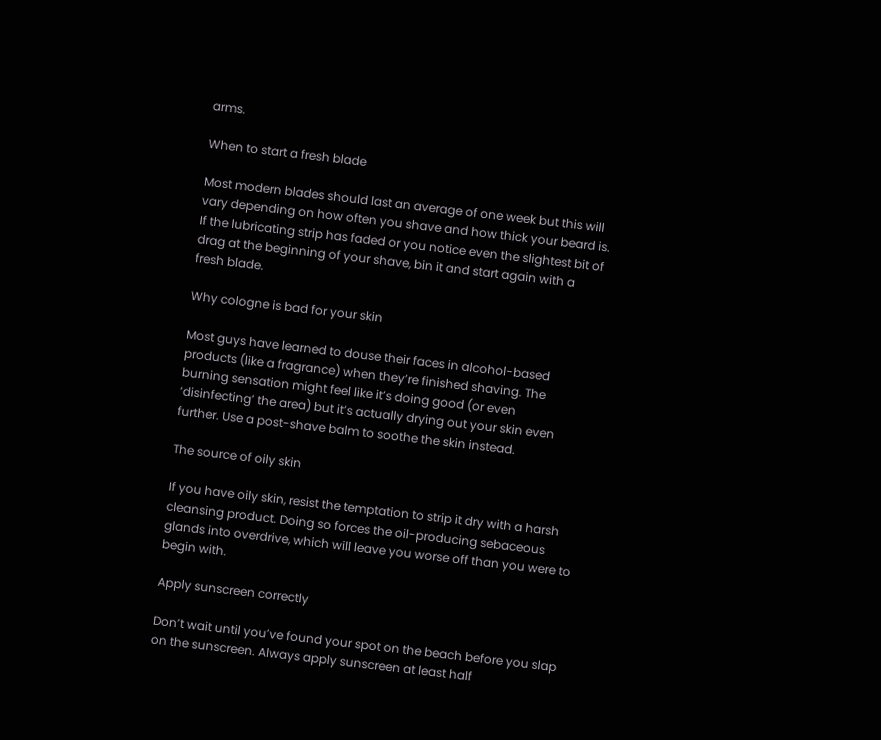arms.

When to start a fresh blade

Most modern blades should last an average of one week but this will vary depending on how often you shave and how thick your beard is. If the lubricating strip has faded or you notice even the slightest bit of drag at the beginning of your shave, bin it and start again with a fresh blade.

Why cologne is bad for your skin

Most guys have learned to douse their faces in alcohol-based products (like a fragrance) when they’re finished shaving. The burning sensation might feel like it’s doing good (or even ‘disinfecting’ the area) but it’s actually drying out your skin even further. Use a post-shave balm to soothe the skin instead.

The source of oily skin

If you have oily skin, resist the temptation to strip it dry with a harsh cleansing product. Doing so forces the oil-producing sebaceous glands into overdrive, which will leave you worse off than you were to begin with.

Apply sunscreen correctly

Don’t wait until you’ve found your spot on the beach before you slap on the sunscreen. Always apply sunscreen at least half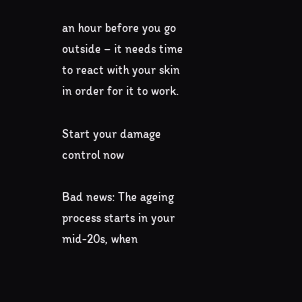an hour before you go outside – it needs time to react with your skin in order for it to work.

Start your damage control now

Bad news: The ageing process starts in your mid-20s, when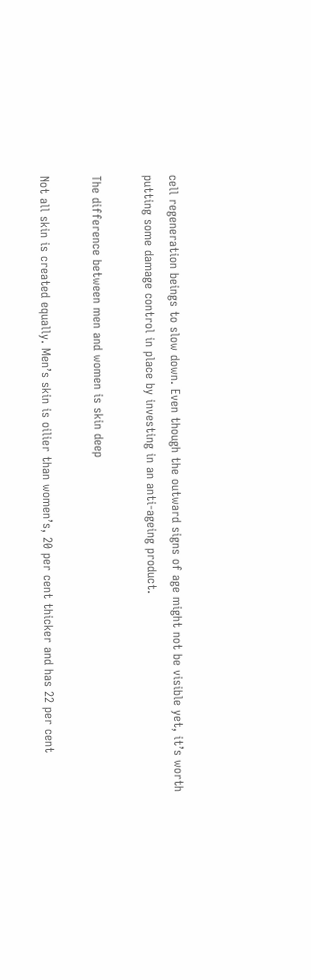cell regeneration beings to slow down. Even though the outward signs of age might not be visible yet, it’s worth putting some damage control in place by investing in an anti-ageing product.

The difference between men and women is skin deep

Not all skin is created equally. Men’s skin is oilier than women’s, 20 per cent thicker and has 22 per cent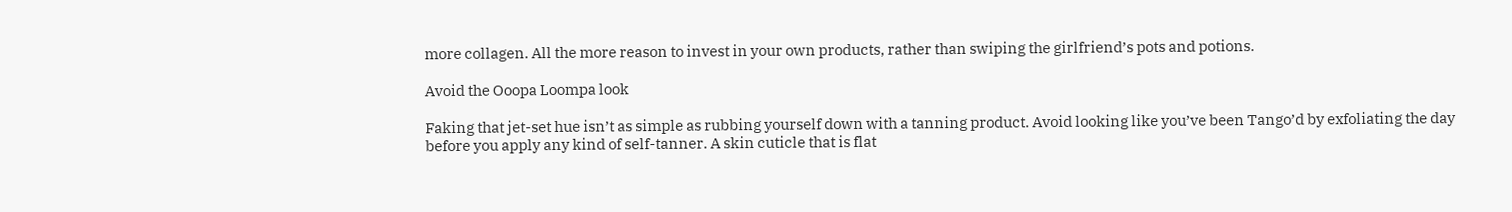more collagen. All the more reason to invest in your own products, rather than swiping the girlfriend’s pots and potions.

Avoid the Ooopa Loompa look

Faking that jet-set hue isn’t as simple as rubbing yourself down with a tanning product. Avoid looking like you’ve been Tango’d by exfoliating the day before you apply any kind of self-tanner. A skin cuticle that is flat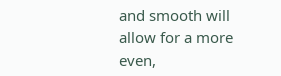and smooth will allow for a more even,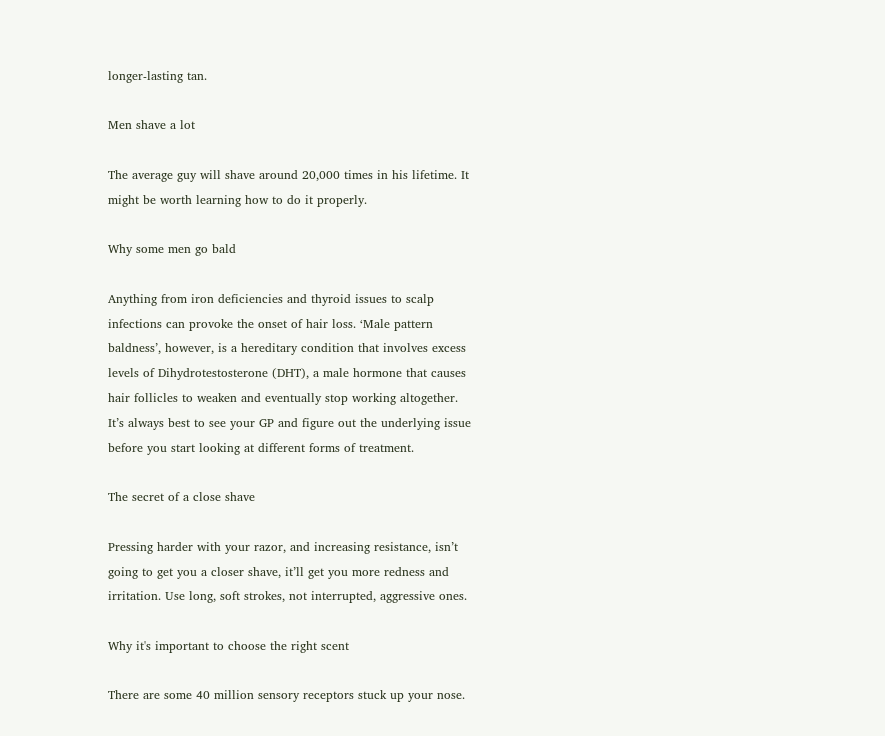longer-lasting tan.

Men shave a lot

The average guy will shave around 20,000 times in his lifetime. It might be worth learning how to do it properly.

Why some men go bald

Anything from iron deficiencies and thyroid issues to scalp infections can provoke the onset of hair loss. ‘Male pattern baldness’, however, is a hereditary condition that involves excess levels of Dihydrotestosterone (DHT), a male hormone that causes hair follicles to weaken and eventually stop working altogether. It’s always best to see your GP and figure out the underlying issue before you start looking at different forms of treatment.

The secret of a close shave

Pressing harder with your razor, and increasing resistance, isn’t going to get you a closer shave, it’ll get you more redness and irritation. Use long, soft strokes, not interrupted, aggressive ones.

Why it's important to choose the right scent

There are some 40 million sensory receptors stuck up your nose.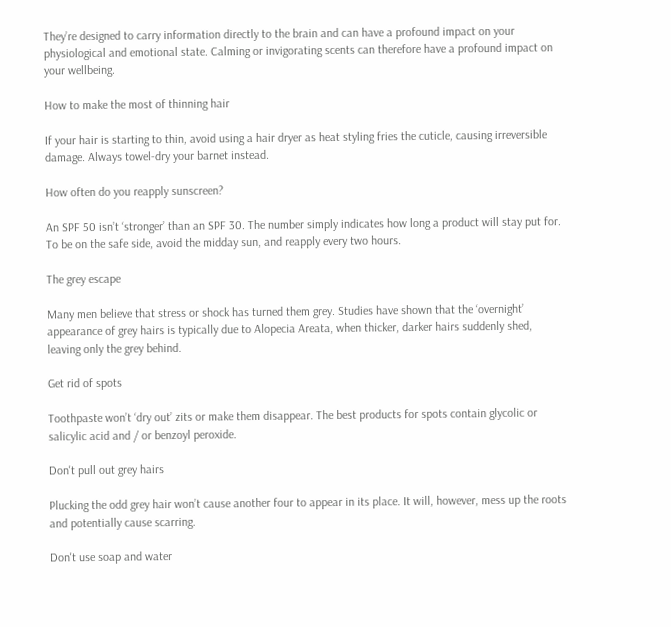They’re designed to carry information directly to the brain and can have a profound impact on your physiological and emotional state. Calming or invigorating scents can therefore have a profound impact on your wellbeing.

How to make the most of thinning hair

If your hair is starting to thin, avoid using a hair dryer as heat styling fries the cuticle, causing irreversible damage. Always towel-dry your barnet instead.

How often do you reapply sunscreen?

An SPF 50 isn’t ‘stronger’ than an SPF 30. The number simply indicates how long a product will stay put for. To be on the safe side, avoid the midday sun, and reapply every two hours.

The grey escape

Many men believe that stress or shock has turned them grey. Studies have shown that the ‘overnight’ appearance of grey hairs is typically due to Alopecia Areata, when thicker, darker hairs suddenly shed, leaving only the grey behind.

Get rid of spots

Toothpaste won’t ‘dry out’ zits or make them disappear. The best products for spots contain glycolic or salicylic acid and / or benzoyl peroxide.

Don't pull out grey hairs

Plucking the odd grey hair won’t cause another four to appear in its place. It will, however, mess up the roots and potentially cause scarring.

Don't use soap and water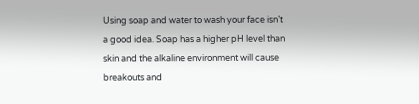Using soap and water to wash your face isn’t a good idea. Soap has a higher pH level than skin and the alkaline environment will cause breakouts and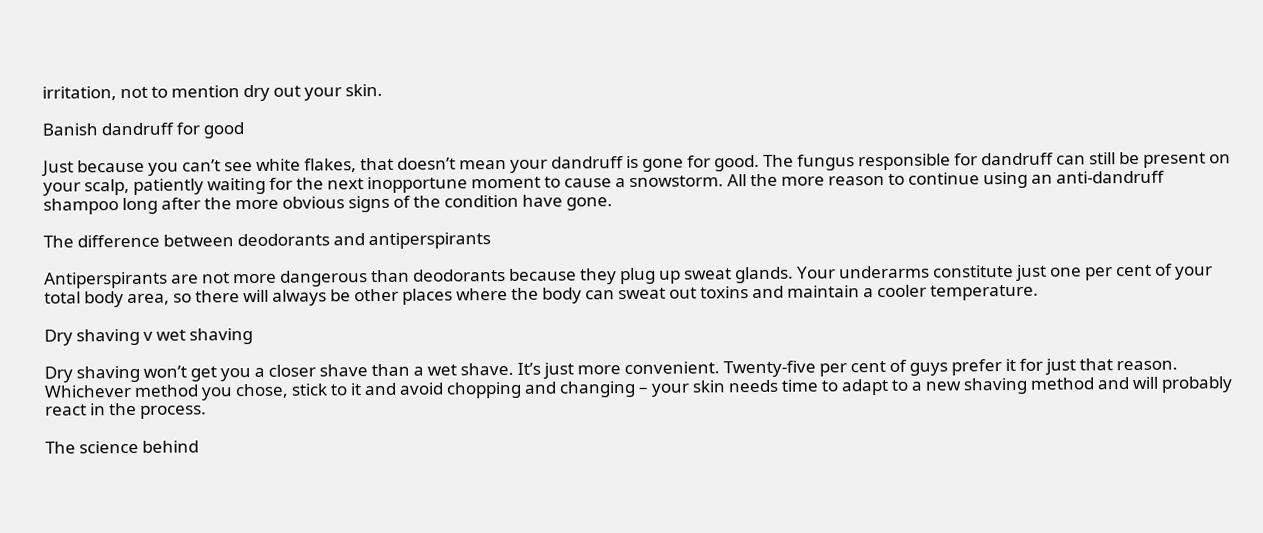irritation, not to mention dry out your skin.

Banish dandruff for good

Just because you can’t see white flakes, that doesn’t mean your dandruff is gone for good. The fungus responsible for dandruff can still be present on your scalp, patiently waiting for the next inopportune moment to cause a snowstorm. All the more reason to continue using an anti-dandruff shampoo long after the more obvious signs of the condition have gone.

The difference between deodorants and antiperspirants

Antiperspirants are not more dangerous than deodorants because they plug up sweat glands. Your underarms constitute just one per cent of your total body area, so there will always be other places where the body can sweat out toxins and maintain a cooler temperature.

Dry shaving v wet shaving

Dry shaving won’t get you a closer shave than a wet shave. It’s just more convenient. Twenty-five per cent of guys prefer it for just that reason. Whichever method you chose, stick to it and avoid chopping and changing – your skin needs time to adapt to a new shaving method and will probably react in the process.

The science behind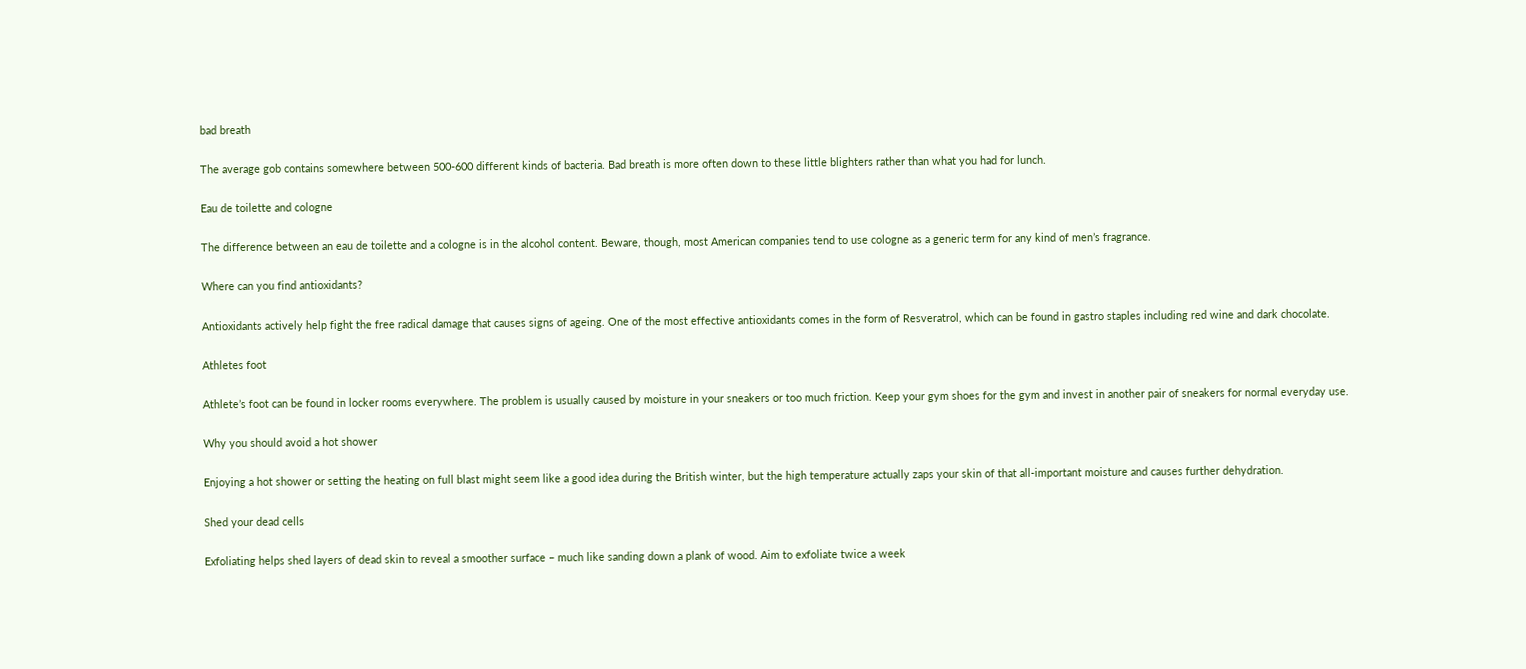bad breath

The average gob contains somewhere between 500-600 different kinds of bacteria. Bad breath is more often down to these little blighters rather than what you had for lunch.

Eau de toilette and cologne

The difference between an eau de toilette and a cologne is in the alcohol content. Beware, though, most American companies tend to use cologne as a generic term for any kind of men’s fragrance.

Where can you find antioxidants?

Antioxidants actively help fight the free radical damage that causes signs of ageing. One of the most effective antioxidants comes in the form of Resveratrol, which can be found in gastro staples including red wine and dark chocolate.

Athletes foot

Athlete’s foot can be found in locker rooms everywhere. The problem is usually caused by moisture in your sneakers or too much friction. Keep your gym shoes for the gym and invest in another pair of sneakers for normal everyday use.

Why you should avoid a hot shower

Enjoying a hot shower or setting the heating on full blast might seem like a good idea during the British winter, but the high temperature actually zaps your skin of that all-important moisture and causes further dehydration.

Shed your dead cells

Exfoliating helps shed layers of dead skin to reveal a smoother surface – much like sanding down a plank of wood. Aim to exfoliate twice a week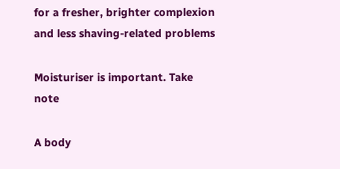for a fresher, brighter complexion and less shaving-related problems

Moisturiser is important. Take note

A body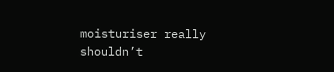moisturiser really shouldn’t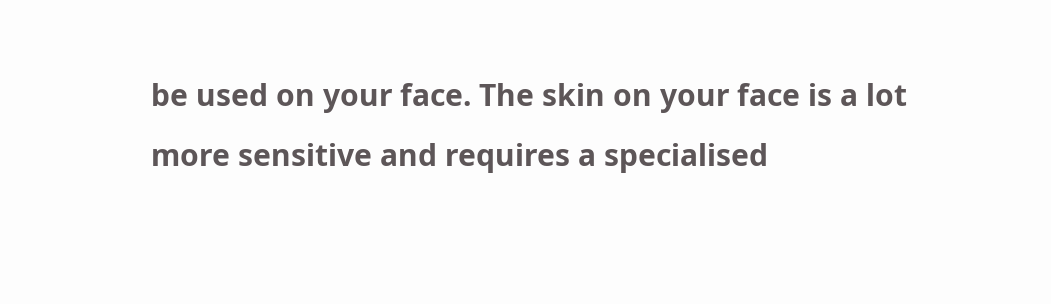be used on your face. The skin on your face is a lot more sensitive and requires a specialised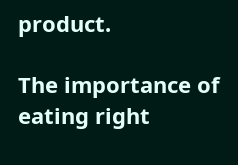product.

The importance of eating right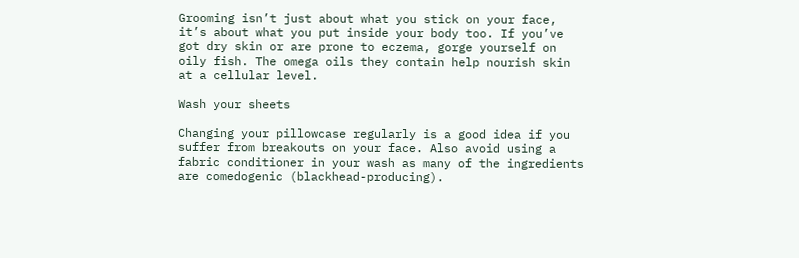Grooming isn’t just about what you stick on your face, it’s about what you put inside your body too. If you’ve got dry skin or are prone to eczema, gorge yourself on oily fish. The omega oils they contain help nourish skin at a cellular level.

Wash your sheets

Changing your pillowcase regularly is a good idea if you suffer from breakouts on your face. Also avoid using a fabric conditioner in your wash as many of the ingredients are comedogenic (blackhead-producing).